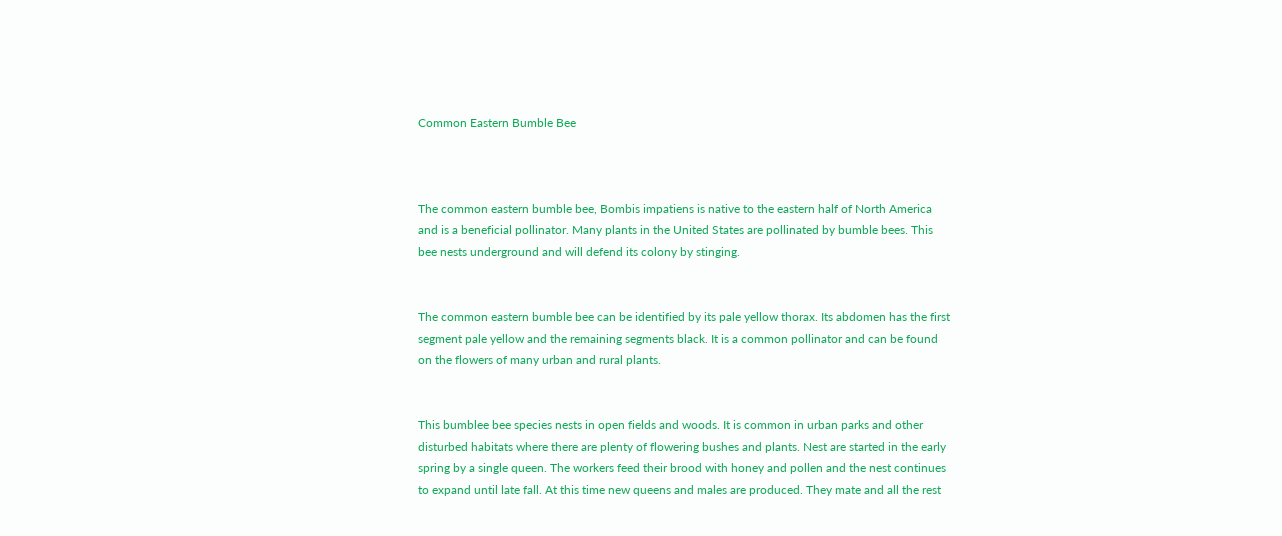Common Eastern Bumble Bee



The common eastern bumble bee, Bombis impatiens is native to the eastern half of North America and is a beneficial pollinator. Many plants in the United States are pollinated by bumble bees. This bee nests underground and will defend its colony by stinging.


The common eastern bumble bee can be identified by its pale yellow thorax. Its abdomen has the first segment pale yellow and the remaining segments black. It is a common pollinator and can be found on the flowers of many urban and rural plants.


This bumblee bee species nests in open fields and woods. It is common in urban parks and other disturbed habitats where there are plenty of flowering bushes and plants. Nest are started in the early spring by a single queen. The workers feed their brood with honey and pollen and the nest continues to expand until late fall. At this time new queens and males are produced. They mate and all the rest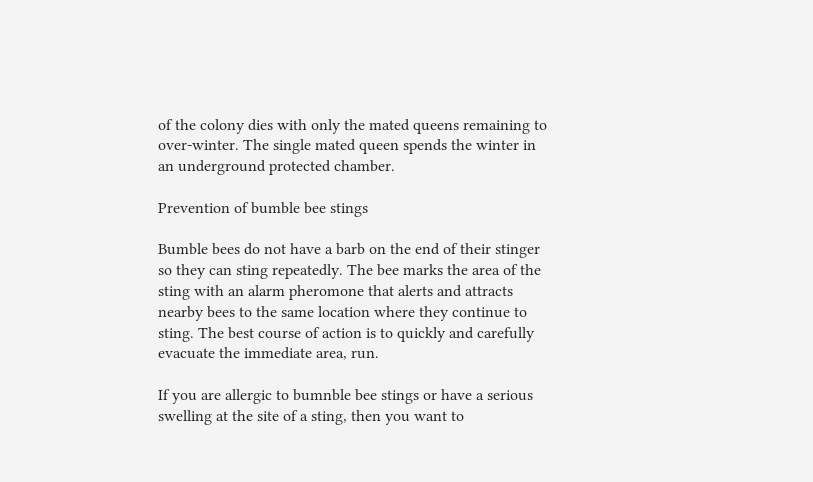of the colony dies with only the mated queens remaining to over-winter. The single mated queen spends the winter in an underground protected chamber.

Prevention of bumble bee stings

Bumble bees do not have a barb on the end of their stinger so they can sting repeatedly. The bee marks the area of the sting with an alarm pheromone that alerts and attracts nearby bees to the same location where they continue to sting. The best course of action is to quickly and carefully evacuate the immediate area, run.

If you are allergic to bumnble bee stings or have a serious swelling at the site of a sting, then you want to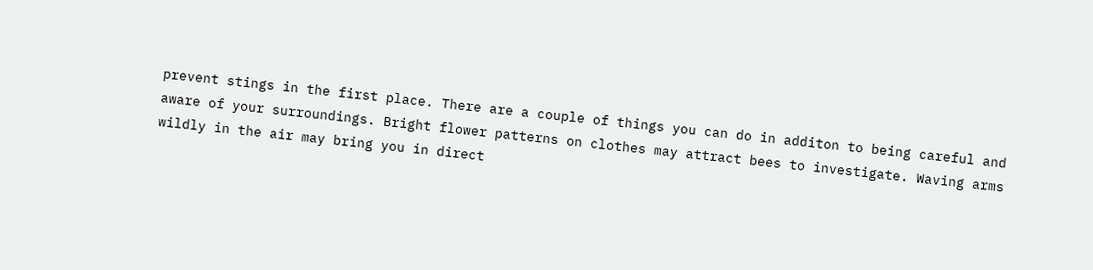prevent stings in the first place. There are a couple of things you can do in additon to being careful and aware of your surroundings. Bright flower patterns on clothes may attract bees to investigate. Waving arms wildly in the air may bring you in direct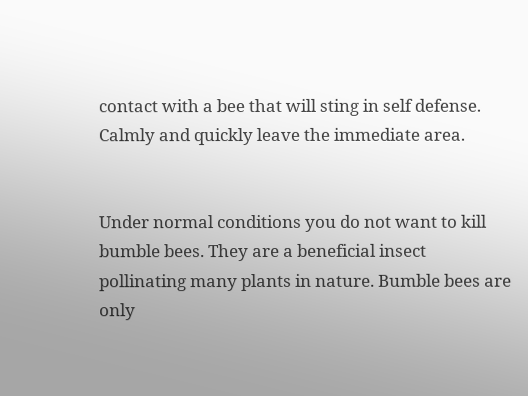contact with a bee that will sting in self defense. Calmly and quickly leave the immediate area.


Under normal conditions you do not want to kill bumble bees. They are a beneficial insect pollinating many plants in nature. Bumble bees are only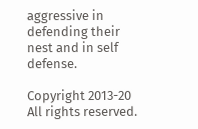aggressive in defending their nest and in self defense.

Copyright 2013-20 All rights reserved.